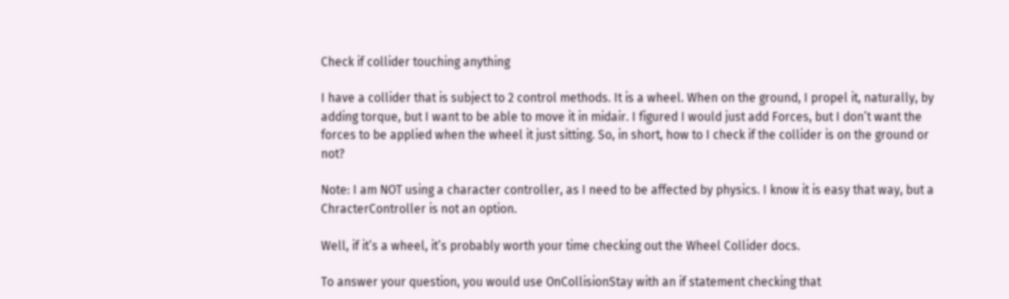Check if collider touching anything

I have a collider that is subject to 2 control methods. It is a wheel. When on the ground, I propel it, naturally, by adding torque, but I want to be able to move it in midair. I figured I would just add Forces, but I don’t want the forces to be applied when the wheel it just sitting. So, in short, how to I check if the collider is on the ground or not?

Note: I am NOT using a character controller, as I need to be affected by physics. I know it is easy that way, but a ChracterController is not an option.

Well, if it’s a wheel, it’s probably worth your time checking out the Wheel Collider docs.

To answer your question, you would use OnCollisionStay with an if statement checking that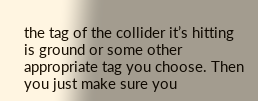the tag of the collider it’s hitting is ground or some other appropriate tag you choose. Then you just make sure you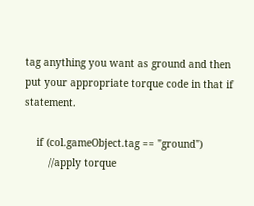tag anything you want as ground and then put your appropriate torque code in that if statement.

    if (col.gameObject.tag == "ground")
        //apply torque